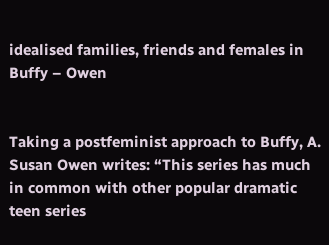idealised families, friends and females in Buffy – Owen


Taking a postfeminist approach to Buffy, A. Susan Owen writes: “This series has much in common with other popular dramatic teen series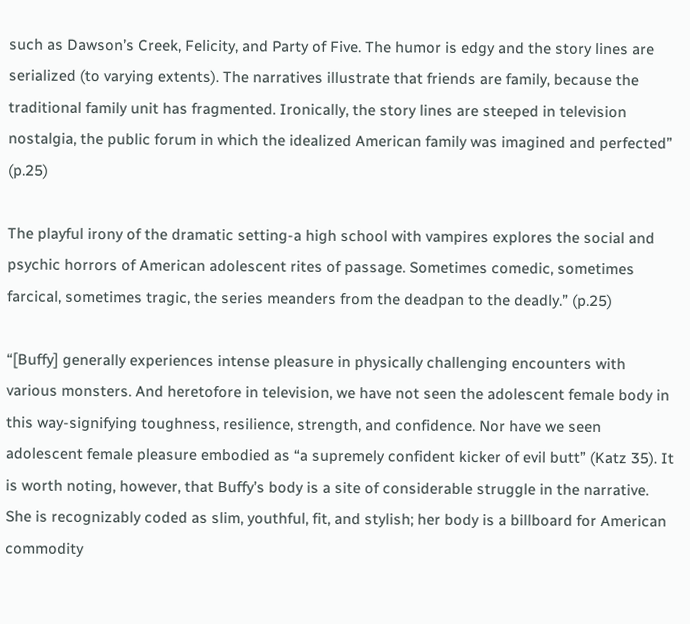such as Dawson’s Creek, Felicity, and Party of Five. The humor is edgy and the story lines are serialized (to varying extents). The narratives illustrate that friends are family, because the traditional family unit has fragmented. Ironically, the story lines are steeped in television nostalgia, the public forum in which the idealized American family was imagined and perfected” (p.25)

The playful irony of the dramatic setting-a high school with vampires explores the social and psychic horrors of American adolescent rites of passage. Sometimes comedic, sometimes farcical, sometimes tragic, the series meanders from the deadpan to the deadly.” (p.25)

“[Buffy] generally experiences intense pleasure in physically challenging encounters with various monsters. And heretofore in television, we have not seen the adolescent female body in this way-signifying toughness, resilience, strength, and confidence. Nor have we seen adolescent female pleasure embodied as “a supremely confident kicker of evil butt” (Katz 35). It is worth noting, however, that Buffy’s body is a site of considerable struggle in the narrative. She is recognizably coded as slim, youthful, fit, and stylish; her body is a billboard for American commodity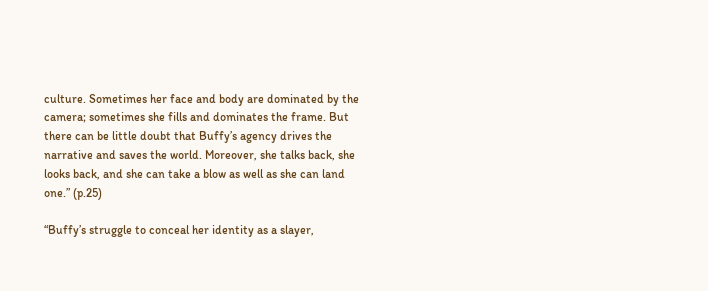culture. Sometimes her face and body are dominated by the camera; sometimes she fills and dominates the frame. But there can be little doubt that Buffy’s agency drives the narrative and saves the world. Moreover, she talks back, she looks back, and she can take a blow as well as she can land one.” (p.25)

“Buffy’s struggle to conceal her identity as a slayer,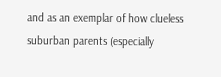and as an exemplar of how clueless suburban parents (especially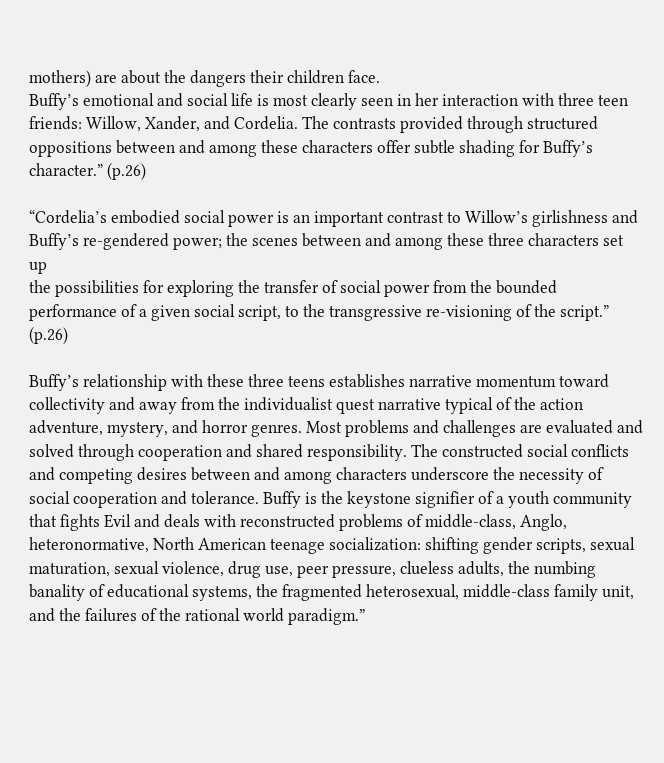mothers) are about the dangers their children face.
Buffy’s emotional and social life is most clearly seen in her interaction with three teen friends: Willow, Xander, and Cordelia. The contrasts provided through structured oppositions between and among these characters offer subtle shading for Buffy’s character.” (p.26)

“Cordelia’s embodied social power is an important contrast to Willow’s girlishness and Buffy’s re-gendered power; the scenes between and among these three characters set up
the possibilities for exploring the transfer of social power from the bounded performance of a given social script, to the transgressive re-visioning of the script.” (p.26)

Buffy’s relationship with these three teens establishes narrative momentum toward collectivity and away from the individualist quest narrative typical of the action adventure, mystery, and horror genres. Most problems and challenges are evaluated and solved through cooperation and shared responsibility. The constructed social conflicts and competing desires between and among characters underscore the necessity of social cooperation and tolerance. Buffy is the keystone signifier of a youth community that fights Evil and deals with reconstructed problems of middle-class, Anglo, heteronormative, North American teenage socialization: shifting gender scripts, sexual maturation, sexual violence, drug use, peer pressure, clueless adults, the numbing banality of educational systems, the fragmented heterosexual, middle-class family unit, and the failures of the rational world paradigm.”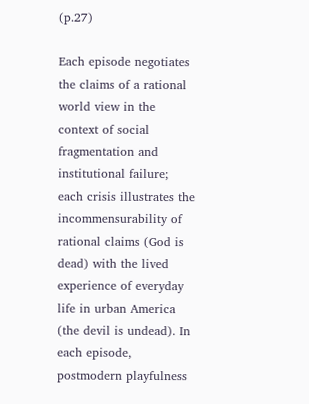(p.27)

Each episode negotiates the claims of a rational world view in the context of social fragmentation and institutional failure; each crisis illustrates the incommensurability of rational claims (God is dead) with the lived experience of everyday life in urban America (the devil is undead). In each episode, postmodern playfulness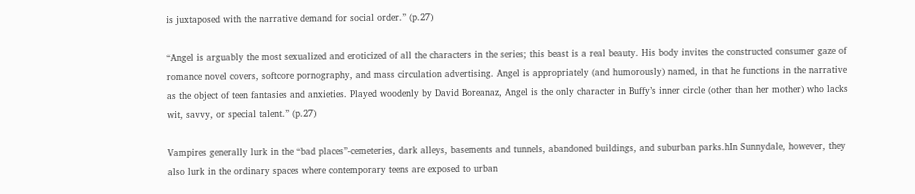is juxtaposed with the narrative demand for social order.” (p.27)

“Angel is arguably the most sexualized and eroticized of all the characters in the series; this beast is a real beauty. His body invites the constructed consumer gaze of romance novel covers, softcore pornography, and mass circulation advertising. Angel is appropriately (and humorously) named, in that he functions in the narrative as the object of teen fantasies and anxieties. Played woodenly by David Boreanaz, Angel is the only character in Buffy’s inner circle (other than her mother) who lacks wit, savvy, or special talent.” (p.27)

Vampires generally lurk in the “bad places”-cemeteries, dark alleys, basements and tunnels, abandoned buildings, and suburban parks.hIn Sunnydale, however, they also lurk in the ordinary spaces where contemporary teens are exposed to urban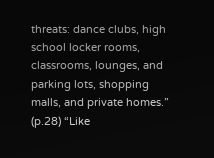threats: dance clubs, high school locker rooms, classrooms, lounges, and parking lots, shopping malls, and private homes.” (p.28) “Like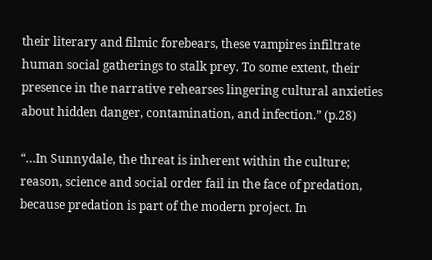their literary and filmic forebears, these vampires infiltrate human social gatherings to stalk prey. To some extent, their presence in the narrative rehearses lingering cultural anxieties about hidden danger, contamination, and infection.” (p.28)

“…In Sunnydale, the threat is inherent within the culture; reason, science and social order fail in the face of predation, because predation is part of the modern project. In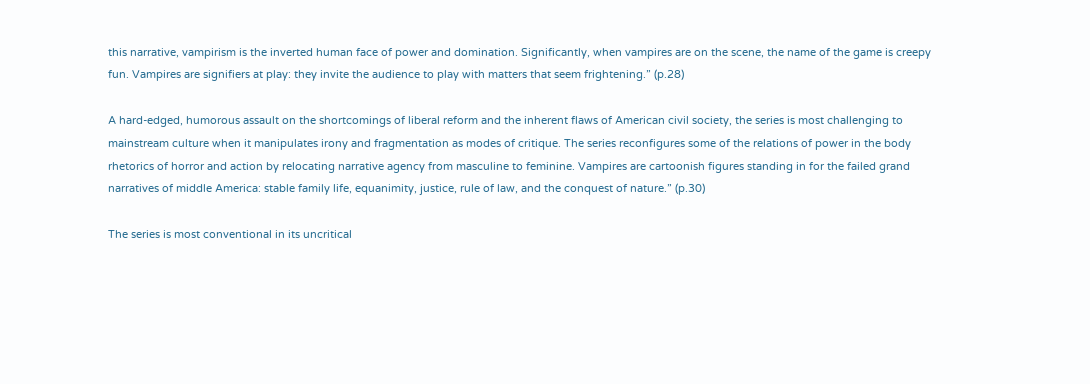this narrative, vampirism is the inverted human face of power and domination. Significantly, when vampires are on the scene, the name of the game is creepy fun. Vampires are signifiers at play: they invite the audience to play with matters that seem frightening.” (p.28)

A hard-edged, humorous assault on the shortcomings of liberal reform and the inherent flaws of American civil society, the series is most challenging to mainstream culture when it manipulates irony and fragmentation as modes of critique. The series reconfigures some of the relations of power in the body rhetorics of horror and action by relocating narrative agency from masculine to feminine. Vampires are cartoonish figures standing in for the failed grand narratives of middle America: stable family life, equanimity, justice, rule of law, and the conquest of nature.” (p.30)

The series is most conventional in its uncritical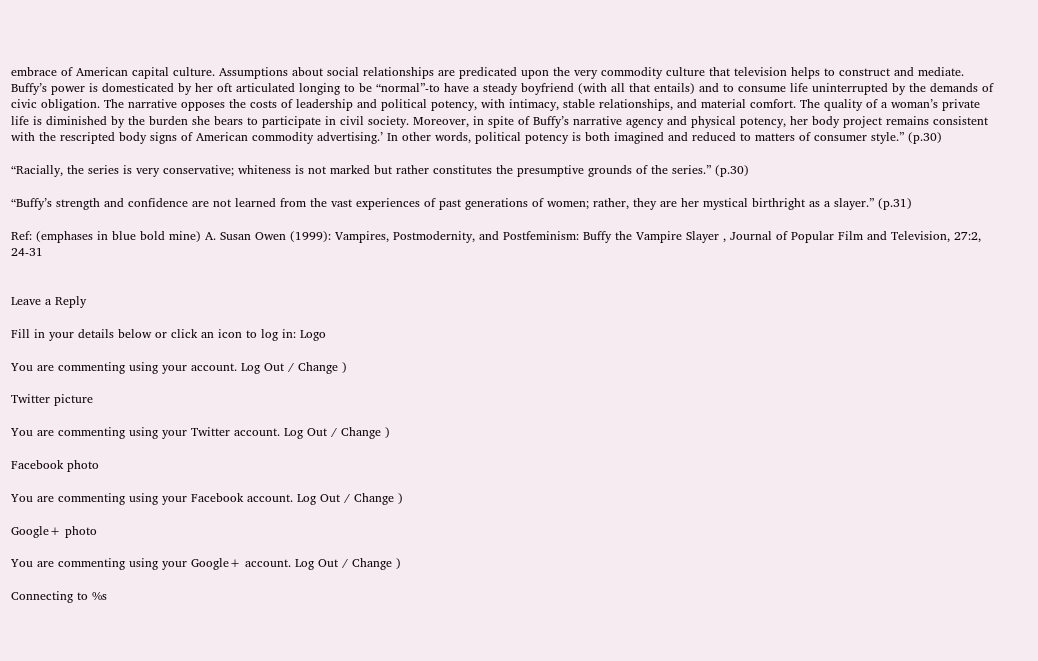embrace of American capital culture. Assumptions about social relationships are predicated upon the very commodity culture that television helps to construct and mediate. Buffy’s power is domesticated by her oft articulated longing to be “normal”-to have a steady boyfriend (with all that entails) and to consume life uninterrupted by the demands of civic obligation. The narrative opposes the costs of leadership and political potency, with intimacy, stable relationships, and material comfort. The quality of a woman’s private life is diminished by the burden she bears to participate in civil society. Moreover, in spite of Buffy’s narrative agency and physical potency, her body project remains consistent with the rescripted body signs of American commodity advertising.’ In other words, political potency is both imagined and reduced to matters of consumer style.” (p.30)

“Racially, the series is very conservative; whiteness is not marked but rather constitutes the presumptive grounds of the series.” (p.30)

“Buffy’s strength and confidence are not learned from the vast experiences of past generations of women; rather, they are her mystical birthright as a slayer.” (p.31)

Ref: (emphases in blue bold mine) A. Susan Owen (1999): Vampires, Postmodernity, and Postfeminism: Buffy the Vampire Slayer , Journal of Popular Film and Television, 27:2, 24-31


Leave a Reply

Fill in your details below or click an icon to log in: Logo

You are commenting using your account. Log Out / Change )

Twitter picture

You are commenting using your Twitter account. Log Out / Change )

Facebook photo

You are commenting using your Facebook account. Log Out / Change )

Google+ photo

You are commenting using your Google+ account. Log Out / Change )

Connecting to %s